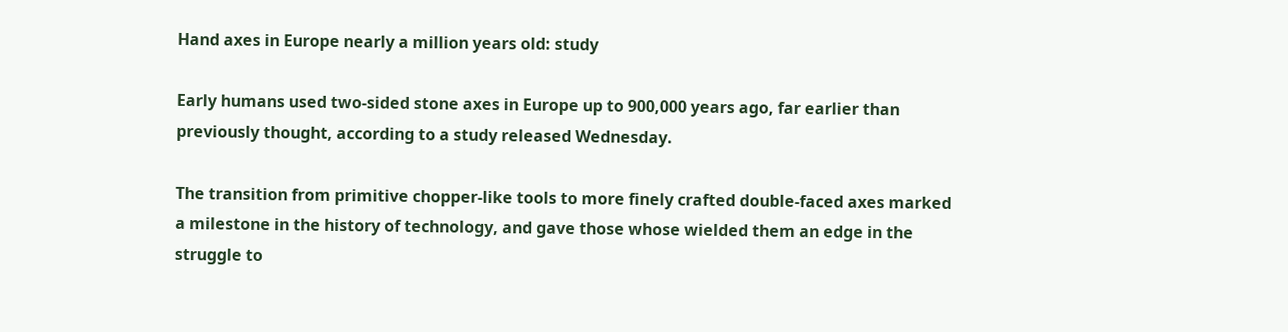Hand axes in Europe nearly a million years old: study

Early humans used two-sided stone axes in Europe up to 900,000 years ago, far earlier than previously thought, according to a study released Wednesday.

The transition from primitive chopper-like tools to more finely crafted double-faced axes marked a milestone in the history of technology, and gave those whose wielded them an edge in the struggle to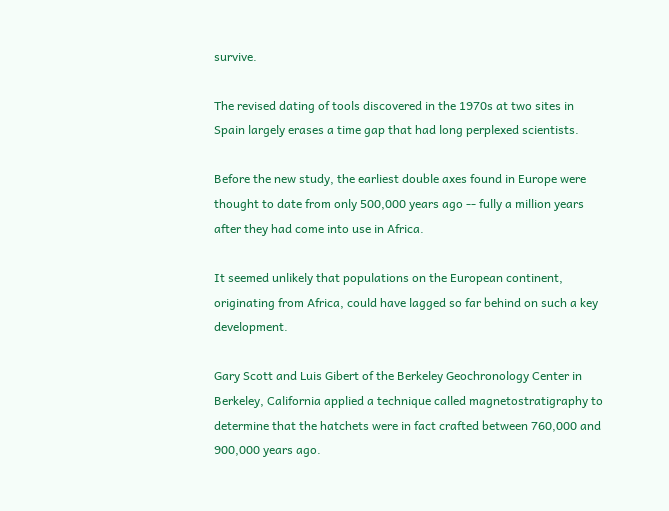survive.

The revised dating of tools discovered in the 1970s at two sites in Spain largely erases a time gap that had long perplexed scientists.

Before the new study, the earliest double axes found in Europe were thought to date from only 500,000 years ago -- fully a million years after they had come into use in Africa.

It seemed unlikely that populations on the European continent, originating from Africa, could have lagged so far behind on such a key development.

Gary Scott and Luis Gibert of the Berkeley Geochronology Center in Berkeley, California applied a technique called magnetostratigraphy to determine that the hatchets were in fact crafted between 760,000 and 900,000 years ago.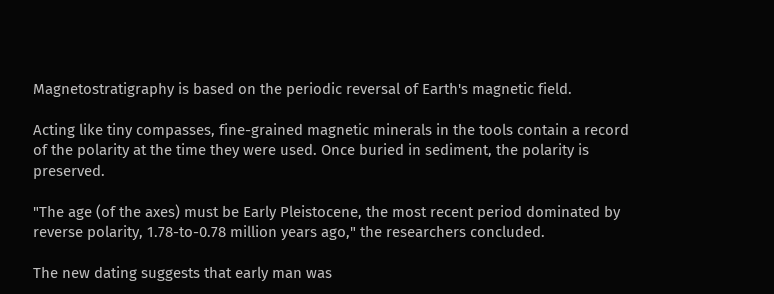Magnetostratigraphy is based on the periodic reversal of Earth's magnetic field.

Acting like tiny compasses, fine-grained magnetic minerals in the tools contain a record of the polarity at the time they were used. Once buried in sediment, the polarity is preserved.

"The age (of the axes) must be Early Pleistocene, the most recent period dominated by reverse polarity, 1.78-to-0.78 million years ago," the researchers concluded.

The new dating suggests that early man was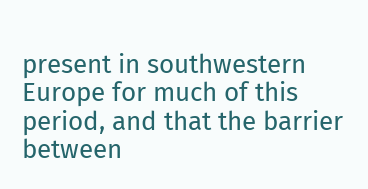present in southwestern Europe for much of this period, and that the barrier between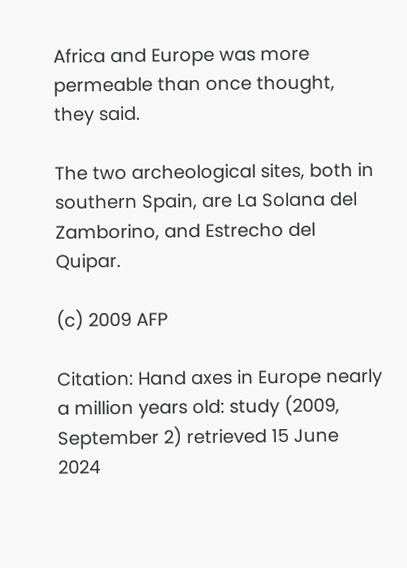Africa and Europe was more permeable than once thought, they said.

The two archeological sites, both in southern Spain, are La Solana del Zamborino, and Estrecho del Quipar.

(c) 2009 AFP

Citation: Hand axes in Europe nearly a million years old: study (2009, September 2) retrieved 15 June 2024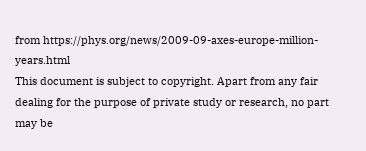from https://phys.org/news/2009-09-axes-europe-million-years.html
This document is subject to copyright. Apart from any fair dealing for the purpose of private study or research, no part may be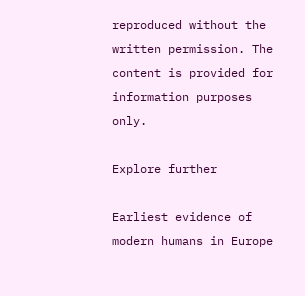reproduced without the written permission. The content is provided for information purposes only.

Explore further

Earliest evidence of modern humans in Europe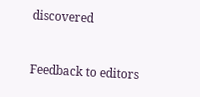discovered


Feedback to editors